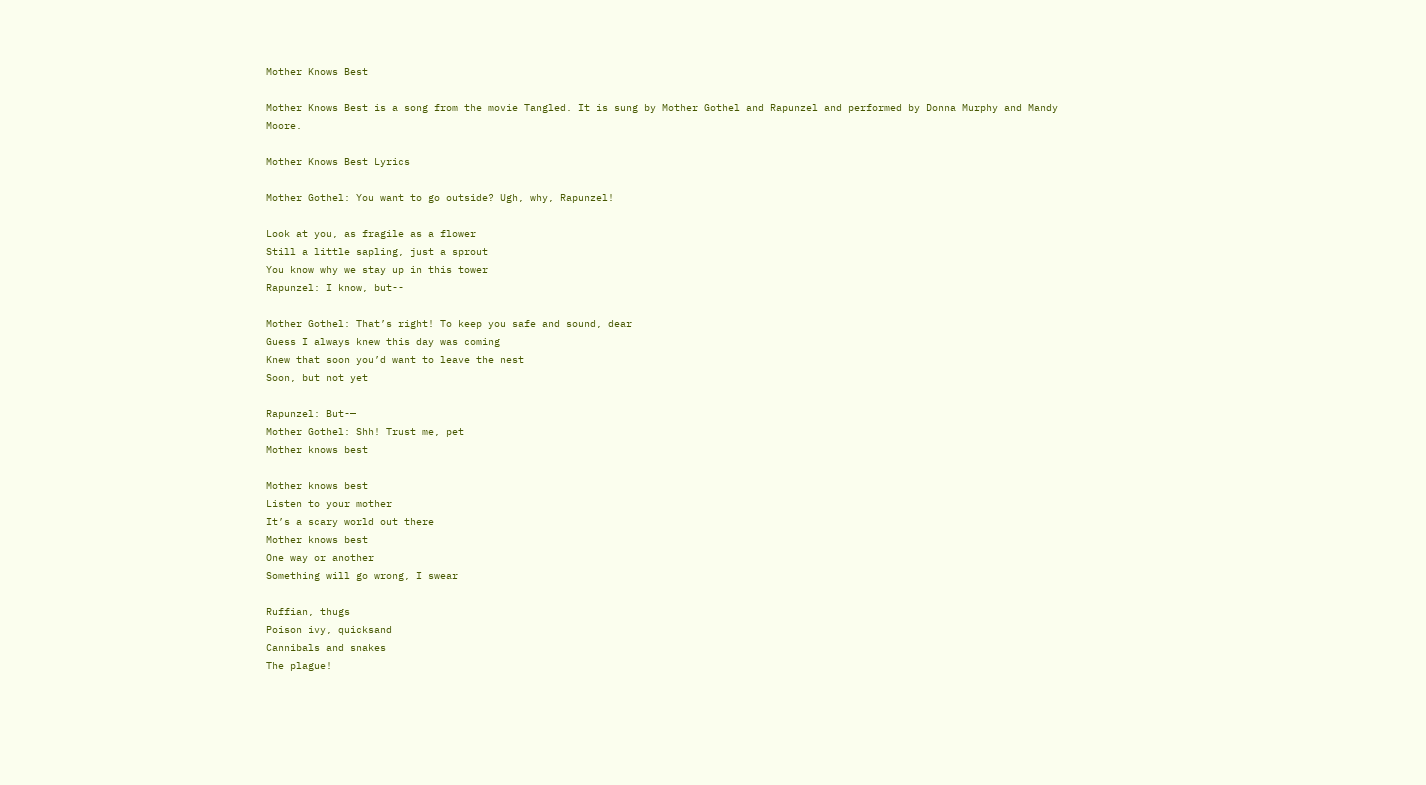Mother Knows Best

Mother Knows Best is a song from the movie Tangled. It is sung by Mother Gothel and Rapunzel and performed by Donna Murphy and Mandy Moore.

Mother Knows Best Lyrics

Mother Gothel: You want to go outside? Ugh, why, Rapunzel!

Look at you, as fragile as a flower
Still a little sapling, just a sprout
You know why we stay up in this tower
Rapunzel: I know, but--

Mother Gothel: That’s right! To keep you safe and sound, dear
Guess I always knew this day was coming
Knew that soon you’d want to leave the nest
Soon, but not yet

Rapunzel: But-—
Mother Gothel: Shh! Trust me, pet
Mother knows best

Mother knows best
Listen to your mother
It’s a scary world out there
Mother knows best
One way or another
Something will go wrong, I swear

Ruffian, thugs
Poison ivy, quicksand
Cannibals and snakes
The plague!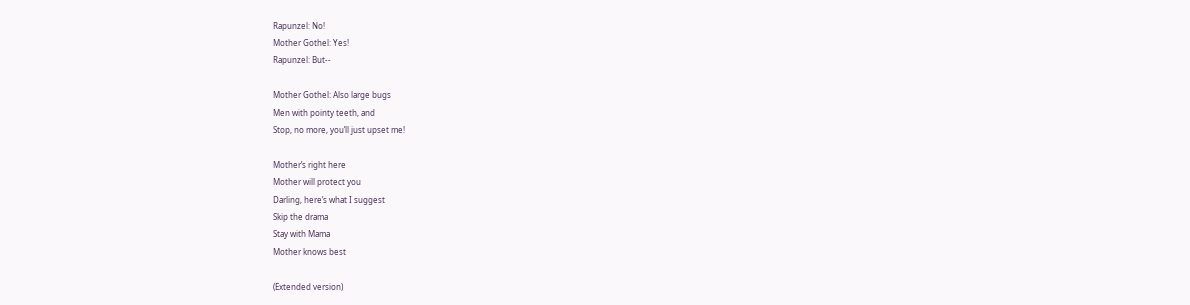Rapunzel: No!
Mother Gothel: Yes!
Rapunzel: But--

Mother Gothel: Also large bugs
Men with pointy teeth, and
Stop, no more, you’ll just upset me!

Mother’s right here
Mother will protect you
Darling, here’s what I suggest
Skip the drama
Stay with Mama
Mother knows best

(Extended version)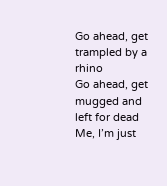Go ahead, get trampled by a rhino
Go ahead, get mugged and left for dead
Me, I’m just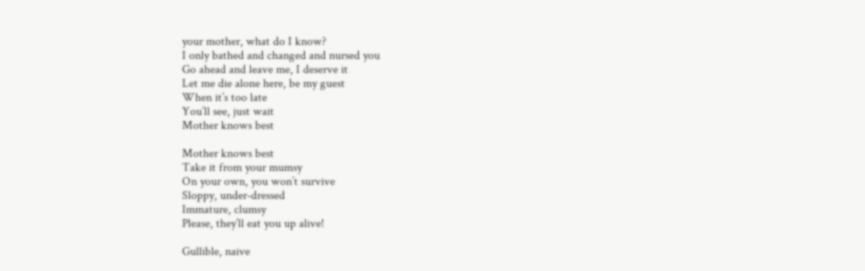your mother, what do I know?
I only bathed and changed and nursed you
Go ahead and leave me, I deserve it
Let me die alone here, be my guest
When it’s too late
You’ll see, just wait
Mother knows best

Mother knows best
Take it from your mumsy
On your own, you won’t survive
Sloppy, under-dressed
Immature, clumsy
Please, they’ll eat you up alive!

Gullible, naive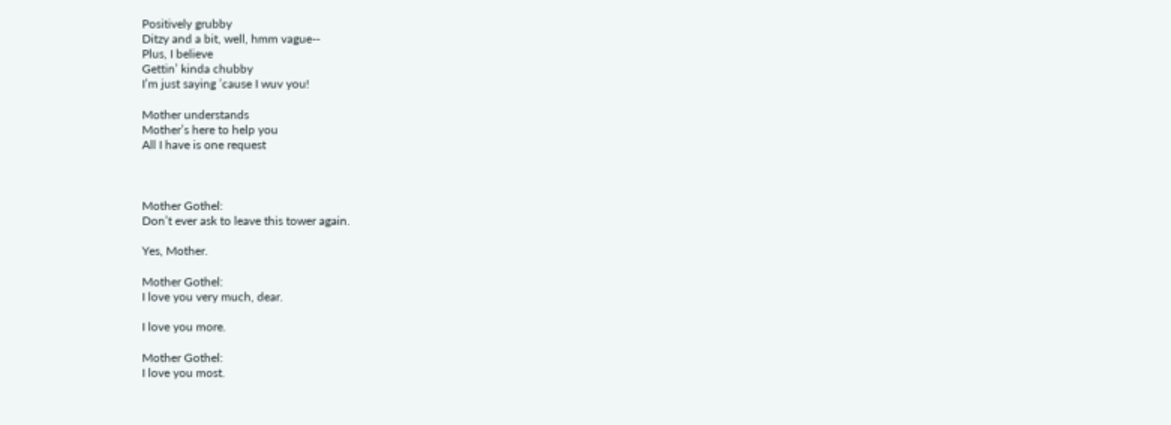Positively grubby
Ditzy and a bit, well, hmm vague--
Plus, I believe
Gettin’ kinda chubby
I’m just saying ’cause I wuv you!

Mother understands
Mother’s here to help you
All I have is one request



Mother Gothel:
Don’t ever ask to leave this tower again.

Yes, Mother.

Mother Gothel:
I love you very much, dear.

I love you more.

Mother Gothel:
I love you most.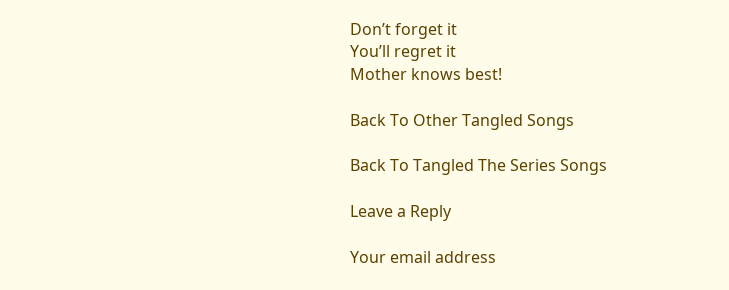Don’t forget it
You’ll regret it
Mother knows best!

Back To Other Tangled Songs

Back To Tangled The Series Songs

Leave a Reply

Your email address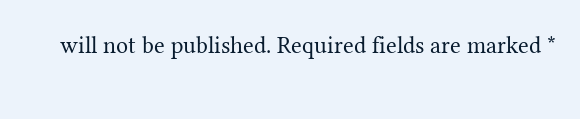will not be published. Required fields are marked *